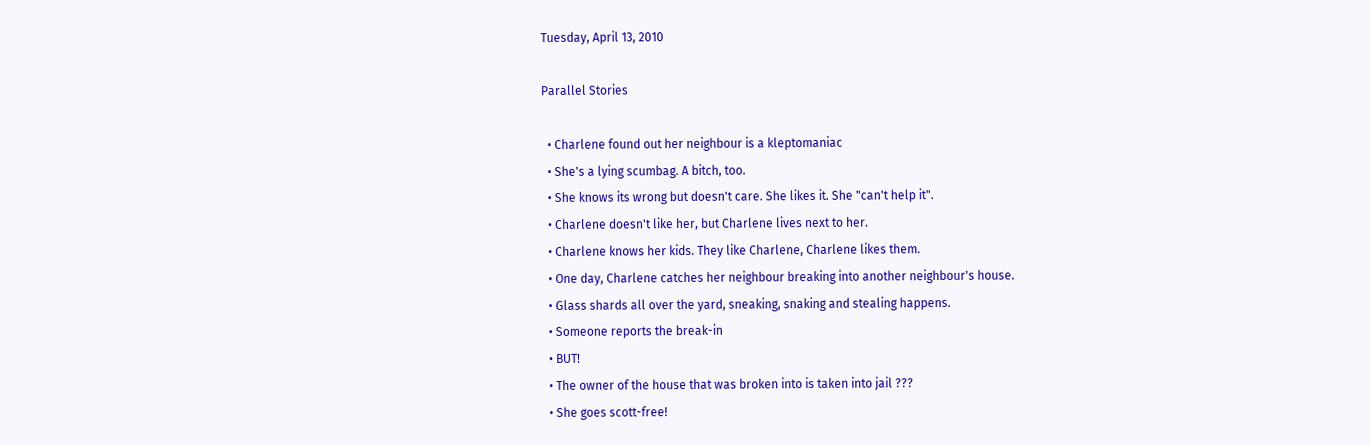Tuesday, April 13, 2010

Parallel Stories

  • Charlene found out her neighbour is a kleptomaniac
  • She's a lying scumbag. A bitch, too.
  • She knows its wrong but doesn't care. She likes it. She "can't help it".
  • Charlene doesn't like her, but Charlene lives next to her.
  • Charlene knows her kids. They like Charlene, Charlene likes them.
  • One day, Charlene catches her neighbour breaking into another neighbour's house.
  • Glass shards all over the yard, sneaking, snaking and stealing happens.
  • Someone reports the break-in
  • BUT!
  • The owner of the house that was broken into is taken into jail ???
  • She goes scott-free!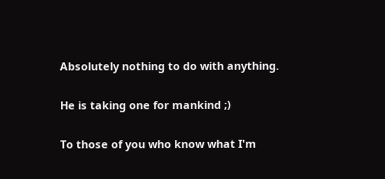Absolutely nothing to do with anything.

He is taking one for mankind ;)

To those of you who know what I'm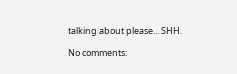talking about please... SHH.

No comments: